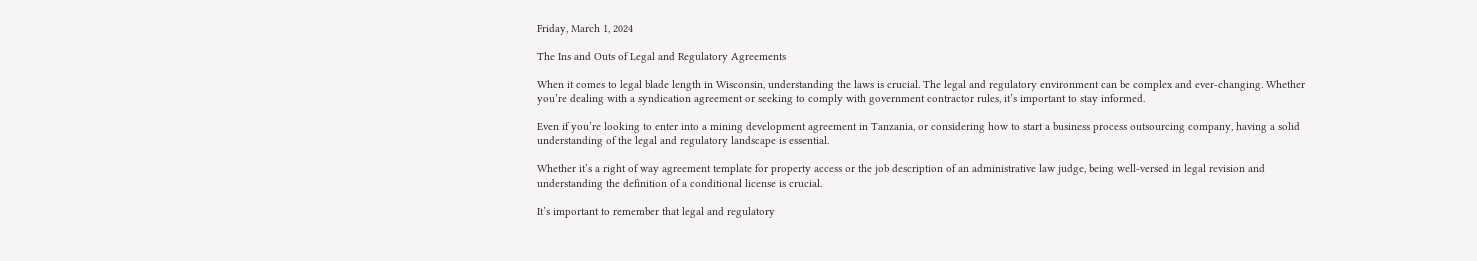Friday, March 1, 2024

The Ins and Outs of Legal and Regulatory Agreements

When it comes to legal blade length in Wisconsin, understanding the laws is crucial. The legal and regulatory environment can be complex and ever-changing. Whether you’re dealing with a syndication agreement or seeking to comply with government contractor rules, it’s important to stay informed.

Even if you’re looking to enter into a mining development agreement in Tanzania, or considering how to start a business process outsourcing company, having a solid understanding of the legal and regulatory landscape is essential.

Whether it’s a right of way agreement template for property access or the job description of an administrative law judge, being well-versed in legal revision and understanding the definition of a conditional license is crucial.

It’s important to remember that legal and regulatory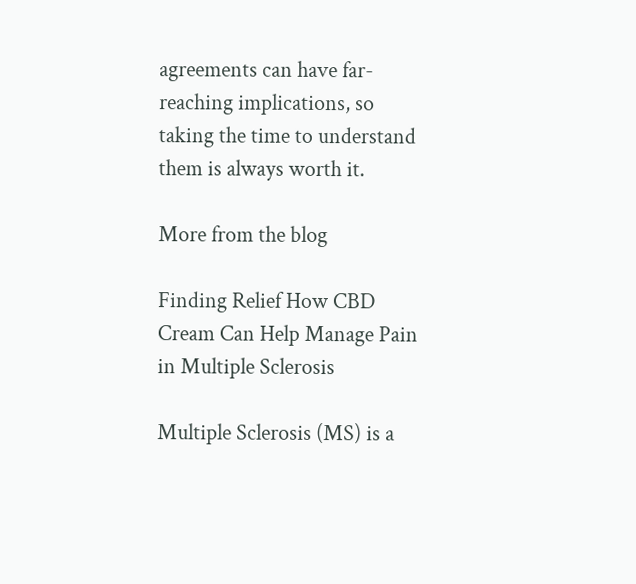agreements can have far-reaching implications, so taking the time to understand them is always worth it.

More from the blog

Finding Relief How CBD Cream Can Help Manage Pain in Multiple Sclerosis

Multiple Sclerosis (MS) is a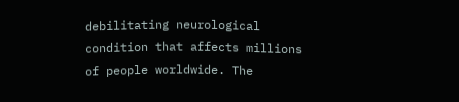debilitating neurological condition that affects millions of people worldwide. The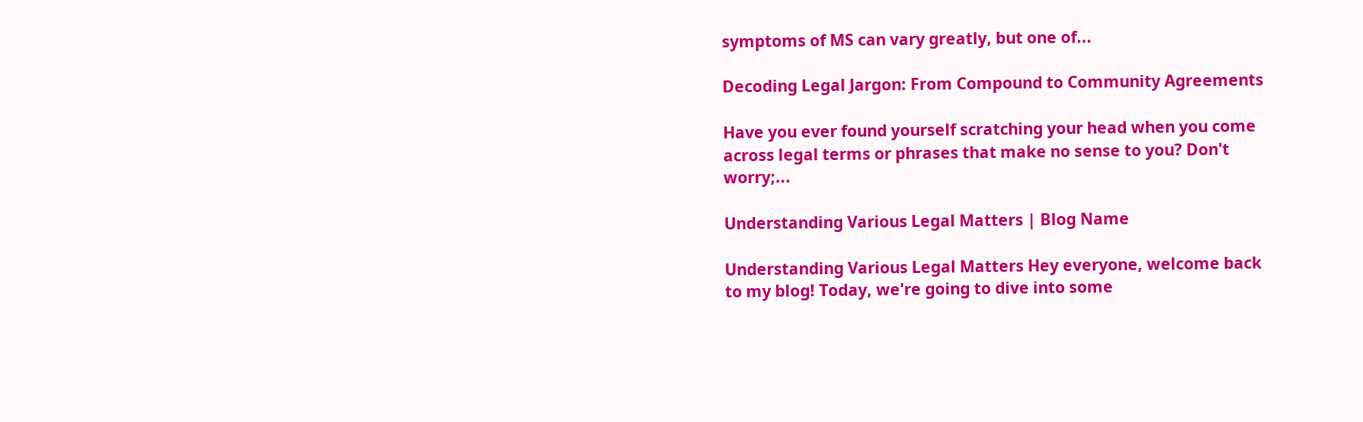symptoms of MS can vary greatly, but one of...

Decoding Legal Jargon: From Compound to Community Agreements

Have you ever found yourself scratching your head when you come across legal terms or phrases that make no sense to you? Don't worry;...

Understanding Various Legal Matters | Blog Name

Understanding Various Legal Matters Hey everyone, welcome back to my blog! Today, we're going to dive into some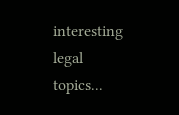interesting legal topics...